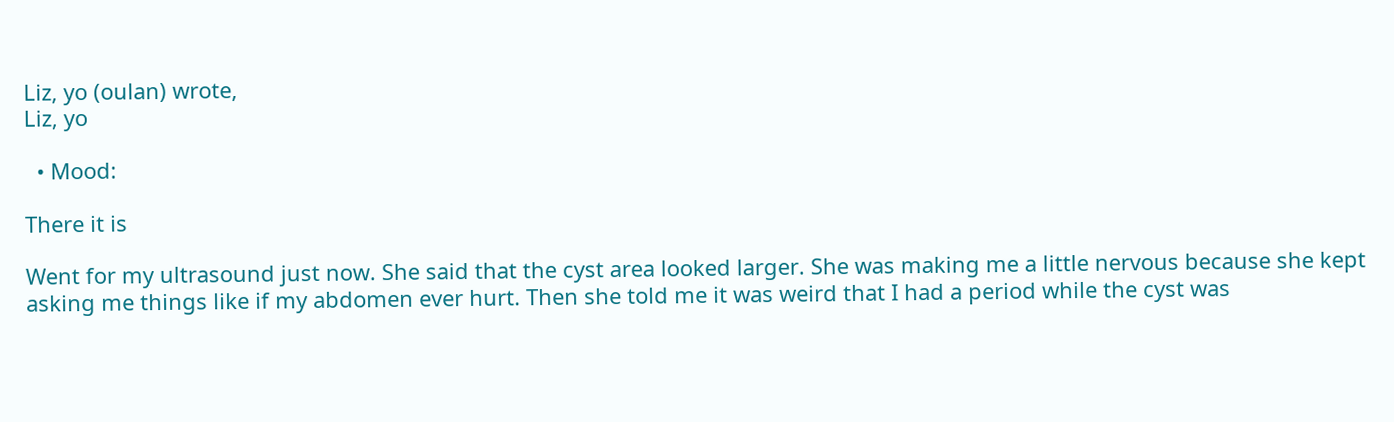Liz, yo (oulan) wrote,
Liz, yo

  • Mood:

There it is

Went for my ultrasound just now. She said that the cyst area looked larger. She was making me a little nervous because she kept asking me things like if my abdomen ever hurt. Then she told me it was weird that I had a period while the cyst was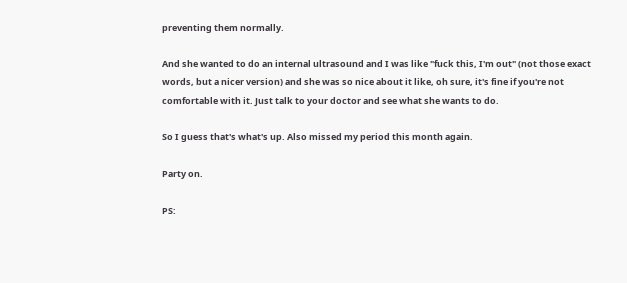preventing them normally.

And she wanted to do an internal ultrasound and I was like "fuck this, I'm out" (not those exact words, but a nicer version) and she was so nice about it like, oh sure, it's fine if you're not comfortable with it. Just talk to your doctor and see what she wants to do.

So I guess that's what's up. Also missed my period this month again.

Party on.

PS: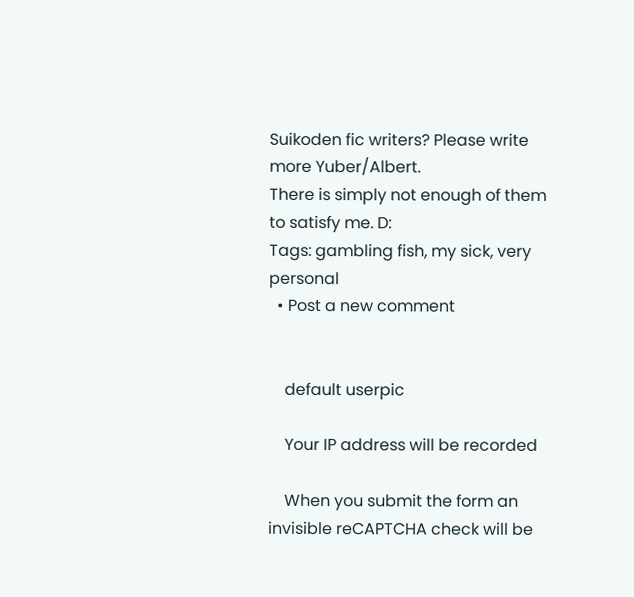Suikoden fic writers? Please write more Yuber/Albert.
There is simply not enough of them to satisfy me. D:
Tags: gambling fish, my sick, very personal
  • Post a new comment


    default userpic

    Your IP address will be recorded

    When you submit the form an invisible reCAPTCHA check will be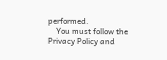performed.
    You must follow the Privacy Policy and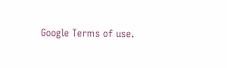Google Terms of use.